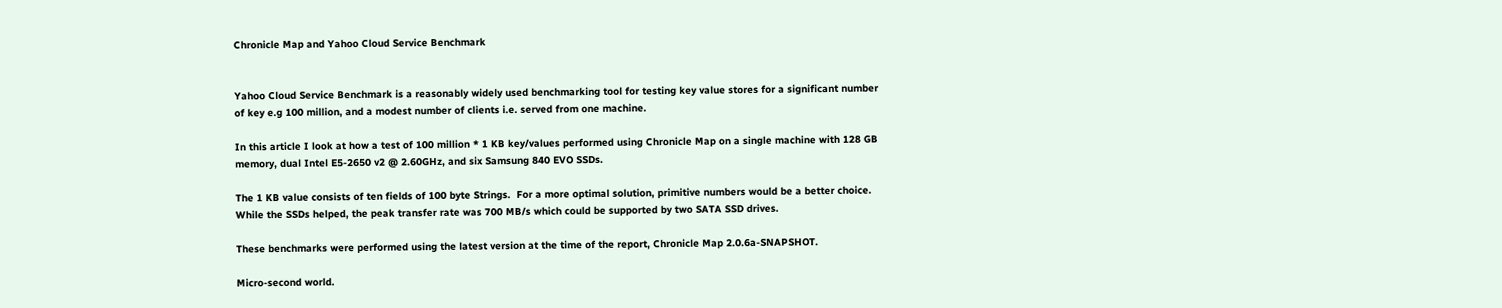Chronicle Map and Yahoo Cloud Service Benchmark


Yahoo Cloud Service Benchmark is a reasonably widely used benchmarking tool for testing key value stores for a significant number of key e.g 100 million, and a modest number of clients i.e. served from one machine.

In this article I look at how a test of 100 million * 1 KB key/values performed using Chronicle Map on a single machine with 128 GB memory, dual Intel E5-2650 v2 @ 2.60GHz, and six Samsung 840 EVO SSDs.

The 1 KB value consists of ten fields of 100 byte Strings.  For a more optimal solution, primitive numbers would be a better choice. While the SSDs helped, the peak transfer rate was 700 MB/s which could be supported by two SATA SSD drives.

These benchmarks were performed using the latest version at the time of the report, Chronicle Map 2.0.6a-SNAPSHOT.

Micro-second world.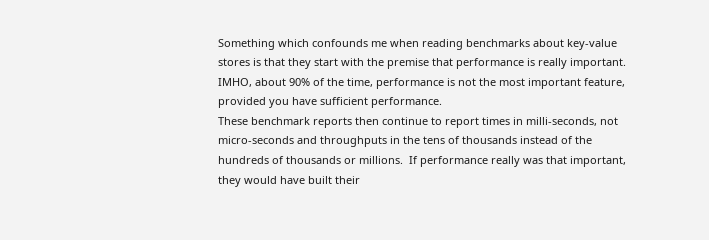Something which confounds me when reading benchmarks about key-value stores is that they start with the premise that performance is really important.  IMHO, about 90% of the time, performance is not the most important feature, provided you have sufficient performance.
These benchmark reports then continue to report times in milli-seconds, not micro-seconds and throughputs in the tens of thousands instead of the hundreds of thousands or millions.  If performance really was that important, they would have built their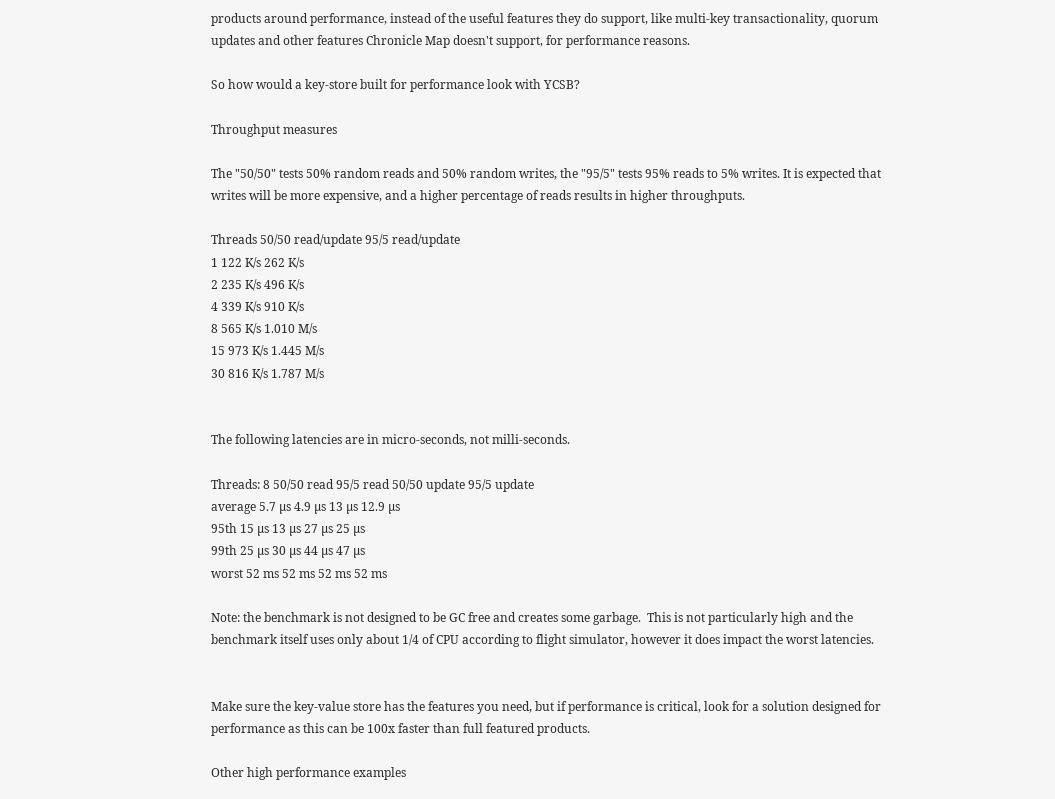products around performance, instead of the useful features they do support, like multi-key transactionality, quorum updates and other features Chronicle Map doesn't support, for performance reasons.

So how would a key-store built for performance look with YCSB?

Throughput measures

The "50/50" tests 50% random reads and 50% random writes, the "95/5" tests 95% reads to 5% writes. It is expected that writes will be more expensive, and a higher percentage of reads results in higher throughputs.

Threads 50/50 read/update 95/5 read/update
1 122 K/s 262 K/s
2 235 K/s 496 K/s
4 339 K/s 910 K/s
8 565 K/s 1.010 M/s
15 973 K/s 1.445 M/s
30 816 K/s 1.787 M/s


The following latencies are in micro-seconds, not milli-seconds.

Threads: 8 50/50 read 95/5 read 50/50 update 95/5 update
average 5.7 µs 4.9 µs 13 µs 12.9 µs
95th 15 µs 13 µs 27 µs 25 µs
99th 25 µs 30 µs 44 µs 47 µs
worst 52 ms 52 ms 52 ms 52 ms

Note: the benchmark is not designed to be GC free and creates some garbage.  This is not particularly high and the benchmark itself uses only about 1/4 of CPU according to flight simulator, however it does impact the worst latencies.


Make sure the key-value store has the features you need, but if performance is critical, look for a solution designed for performance as this can be 100x faster than full featured products.

Other high performance examples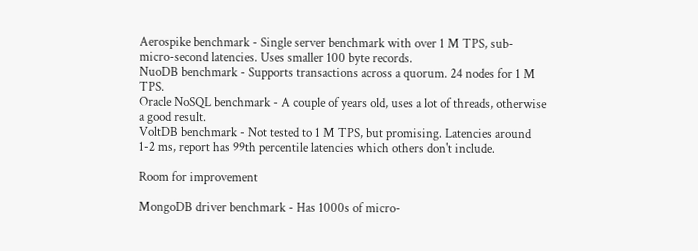Aerospike benchmark - Single server benchmark with over 1 M TPS, sub-micro-second latencies. Uses smaller 100 byte records.
NuoDB benchmark - Supports transactions across a quorum. 24 nodes for 1 M TPS.
Oracle NoSQL benchmark - A couple of years old, uses a lot of threads, otherwise a good result.
VoltDB benchmark - Not tested to 1 M TPS, but promising. Latencies around 1-2 ms, report has 99th percentile latencies which others don't include.

Room for improvement

MongoDB driver benchmark - Has 1000s of micro-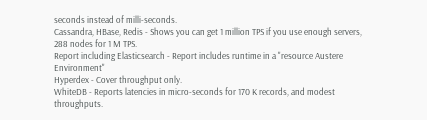seconds instead of milli-seconds.
Cassandra, HBase, Redis - Shows you can get 1 million TPS if you use enough servers, 288 nodes for 1 M TPS.
Report including Elasticsearch - Report includes runtime in a "resource Austere Environment"
Hyperdex - Cover throughput only.
WhiteDB - Reports latencies in micro-seconds for 170 K records, and modest throughputs.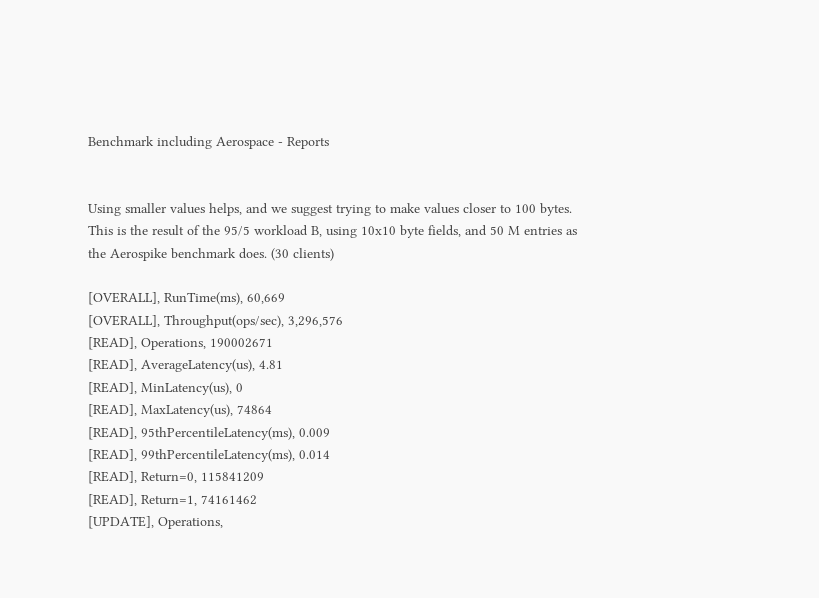Benchmark including Aerospace - Reports


Using smaller values helps, and we suggest trying to make values closer to 100 bytes.  This is the result of the 95/5 workload B, using 10x10 byte fields, and 50 M entries as the Aerospike benchmark does. (30 clients)

[OVERALL], RunTime(ms), 60,669
[OVERALL], Throughput(ops/sec), 3,296,576
[READ], Operations, 190002671
[READ], AverageLatency(us), 4.81
[READ], MinLatency(us), 0
[READ], MaxLatency(us), 74864
[READ], 95thPercentileLatency(ms), 0.009
[READ], 99thPercentileLatency(ms), 0.014
[READ], Return=0, 115841209
[READ], Return=1, 74161462
[UPDATE], Operations,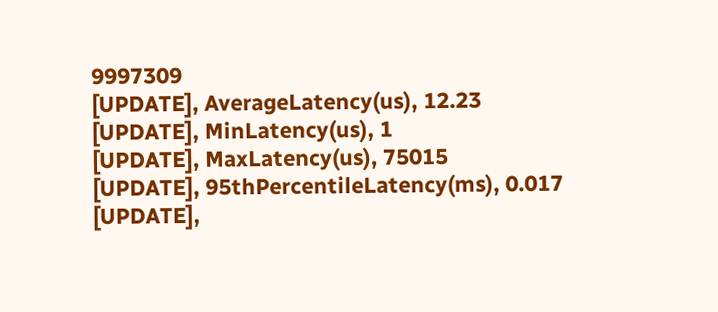9997309
[UPDATE], AverageLatency(us), 12.23
[UPDATE], MinLatency(us), 1
[UPDATE], MaxLatency(us), 75015
[UPDATE], 95thPercentileLatency(ms), 0.017
[UPDATE],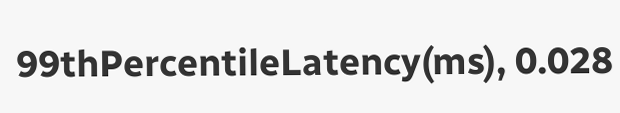99thPercentileLatency(ms), 0.028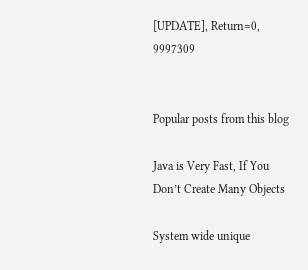[UPDATE], Return=0, 9997309


Popular posts from this blog

Java is Very Fast, If You Don’t Create Many Objects

System wide unique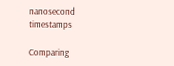nanosecond timestamps

Comparing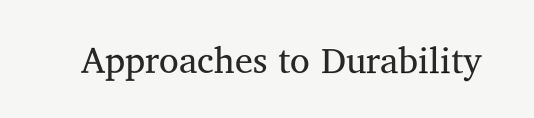Approaches to Durability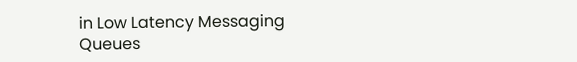in Low Latency Messaging Queues